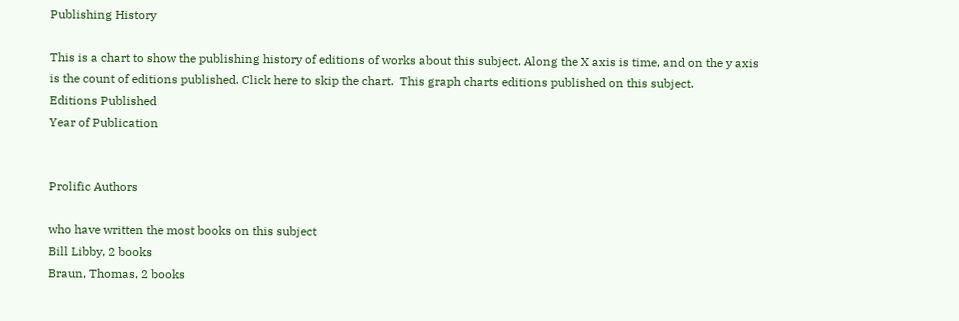Publishing History

This is a chart to show the publishing history of editions of works about this subject. Along the X axis is time, and on the y axis is the count of editions published. Click here to skip the chart.  This graph charts editions published on this subject.
Editions Published
Year of Publication


Prolific Authors

who have written the most books on this subject
Bill Libby, 2 books
Braun, Thomas, 2 books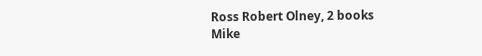Ross Robert Olney, 2 books
Mike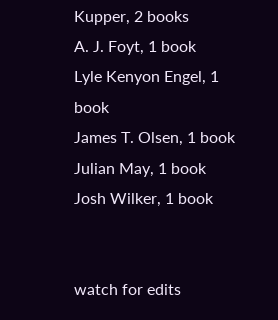Kupper, 2 books
A. J. Foyt, 1 book
Lyle Kenyon Engel, 1 book
James T. Olsen, 1 book
Julian May, 1 book
Josh Wilker, 1 book


watch for edits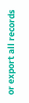or export all records